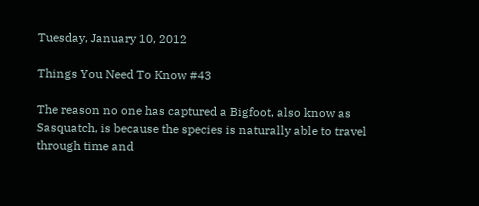Tuesday, January 10, 2012

Things You Need To Know #43

The reason no one has captured a Bigfoot, also know as Sasquatch, is because the species is naturally able to travel through time and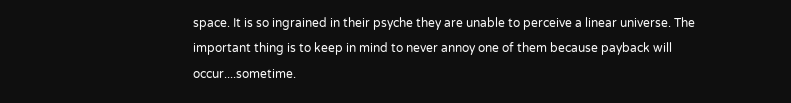space. It is so ingrained in their psyche they are unable to perceive a linear universe. The important thing is to keep in mind to never annoy one of them because payback will occur....sometime.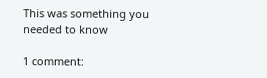This was something you needed to know

1 comment: